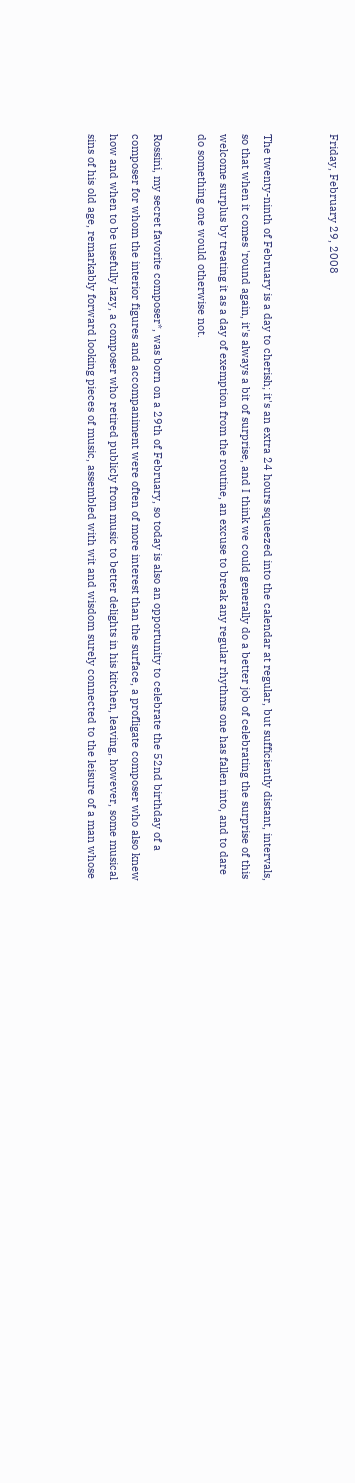Friday, February 29, 2008


The twenty-ninth of February is a day to cherish; it's an extra 24 hours squeezed into the calendar at regular, but sufficiently distant, intervals, so that when it comes 'round again, it's always a bit of surprise, and I think we could generally do a better job of celebrating the surprise of this welcome surplus by treating it as a day of exemption from the routine, an excuse to break any regular rhythms one has fallen into, and to dare do something one would otherwise not.

Rossini, my secret favorite composer*, was born on a 29th of February, so today is also an opportunity to celebrate the 52nd birthday of a composer for whom the interior figures and accompaniment were often of more interest than the surface, a profligate composer who also knew how and when to be usefully lazy, a composer who retired publicly from music to better delights in his kitchen, leaving, however, some musical sins of his old age, remarkably forward looking pieces of music, assembled with wit and wisdom surely connected to the leisure of a man whose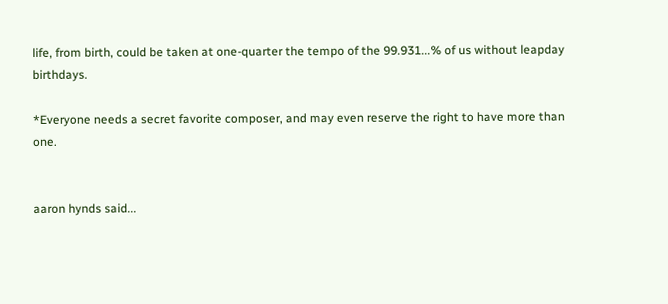life, from birth, could be taken at one-quarter the tempo of the 99.931...% of us without leapday birthdays.

*Everyone needs a secret favorite composer, and may even reserve the right to have more than one.


aaron hynds said...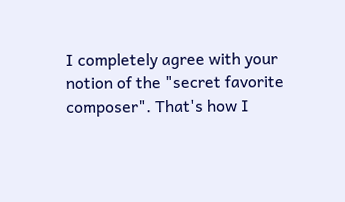I completely agree with your notion of the "secret favorite composer". That's how I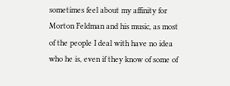sometimes feel about my affinity for Morton Feldman and his music, as most of the people I deal with have no idea who he is, even if they know of some of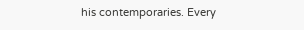his contemporaries. Every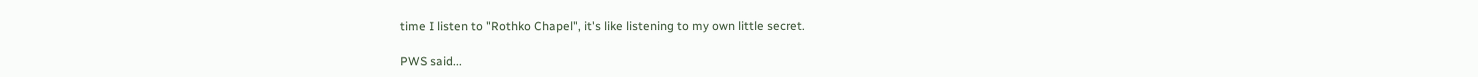time I listen to "Rothko Chapel", it's like listening to my own little secret.

PWS said...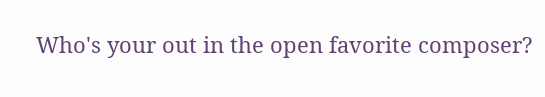Who's your out in the open favorite composer?